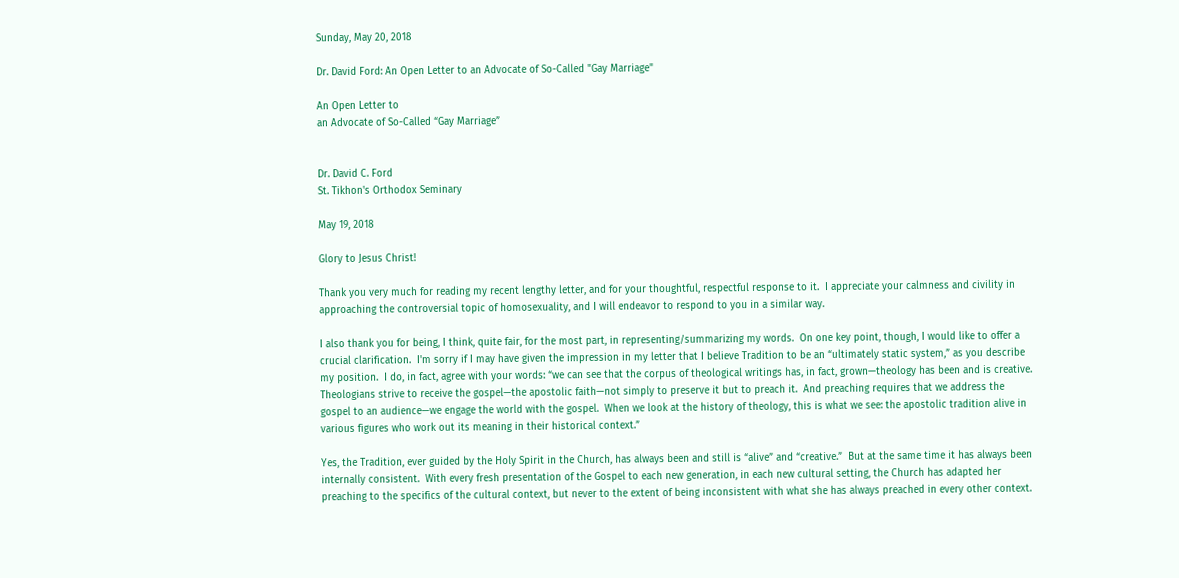Sunday, May 20, 2018

Dr. David Ford: An Open Letter to an Advocate of So-Called "Gay Marriage"

An Open Letter to
an Advocate of So-Called “Gay Marriage”


Dr. David C. Ford
St. Tikhon's Orthodox Seminary

May 19, 2018

Glory to Jesus Christ!

Thank you very much for reading my recent lengthy letter, and for your thoughtful, respectful response to it.  I appreciate your calmness and civility in approaching the controversial topic of homosexuality, and I will endeavor to respond to you in a similar way.

I also thank you for being, I think, quite fair, for the most part, in representing/summarizing my words.  On one key point, though, I would like to offer a crucial clarification.  I'm sorry if I may have given the impression in my letter that I believe Tradition to be an “ultimately static system,” as you describe my position.  I do, in fact, agree with your words: “we can see that the corpus of theological writings has, in fact, grown—theology has been and is creative.  Theologians strive to receive the gospel—the apostolic faith—not simply to preserve it but to preach it.  And preaching requires that we address the gospel to an audience—we engage the world with the gospel.  When we look at the history of theology, this is what we see: the apostolic tradition alive in various figures who work out its meaning in their historical context.”

Yes, the Tradition, ever guided by the Holy Spirit in the Church, has always been and still is “alive” and “creative.”  But at the same time it has always been internally consistent.  With every fresh presentation of the Gospel to each new generation, in each new cultural setting, the Church has adapted her preaching to the specifics of the cultural context, but never to the extent of being inconsistent with what she has always preached in every other context.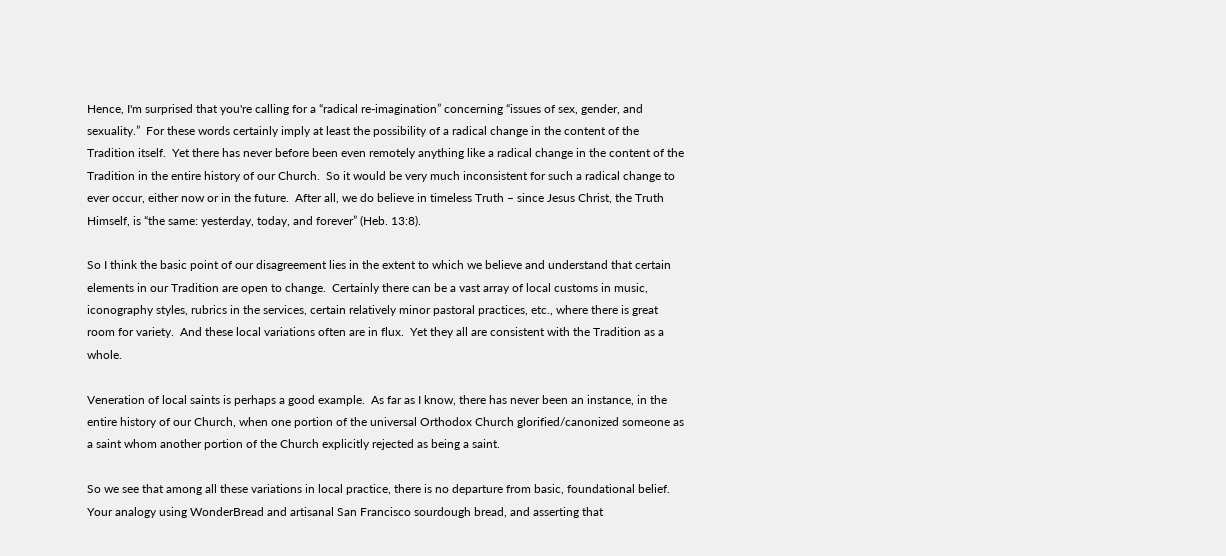Hence, I'm surprised that you're calling for a “radical re-imagination” concerning “issues of sex, gender, and sexuality.”  For these words certainly imply at least the possibility of a radical change in the content of the Tradition itself.  Yet there has never before been even remotely anything like a radical change in the content of the Tradition in the entire history of our Church.  So it would be very much inconsistent for such a radical change to ever occur, either now or in the future.  After all, we do believe in timeless Truth – since Jesus Christ, the Truth Himself, is “the same: yesterday, today, and forever” (Heb. 13:8).

So I think the basic point of our disagreement lies in the extent to which we believe and understand that certain elements in our Tradition are open to change.  Certainly there can be a vast array of local customs in music, iconography styles, rubrics in the services, certain relatively minor pastoral practices, etc., where there is great room for variety.  And these local variations often are in flux.  Yet they all are consistent with the Tradition as a whole.

Veneration of local saints is perhaps a good example.  As far as I know, there has never been an instance, in the entire history of our Church, when one portion of the universal Orthodox Church glorified/canonized someone as a saint whom another portion of the Church explicitly rejected as being a saint.

So we see that among all these variations in local practice, there is no departure from basic, foundational belief.  Your analogy using WonderBread and artisanal San Francisco sourdough bread, and asserting that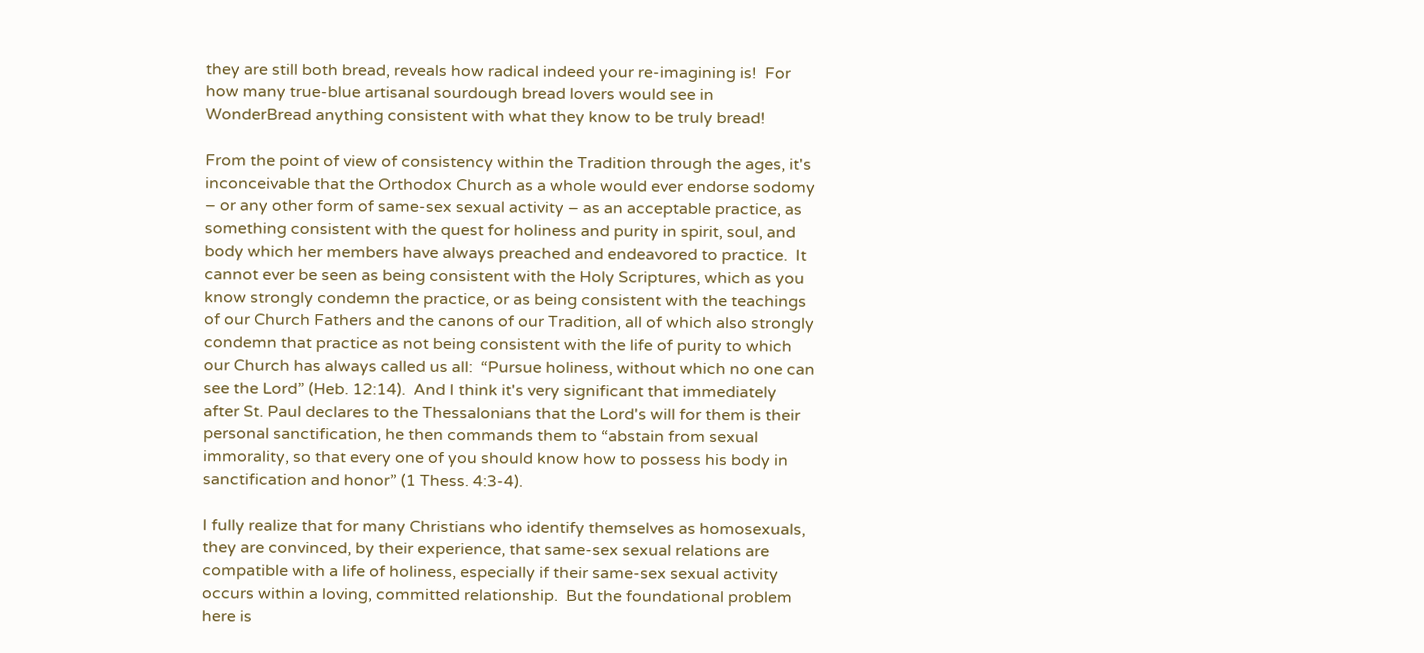they are still both bread, reveals how radical indeed your re-imagining is!  For how many true-blue artisanal sourdough bread lovers would see in WonderBread anything consistent with what they know to be truly bread!

From the point of view of consistency within the Tradition through the ages, it's inconceivable that the Orthodox Church as a whole would ever endorse sodomy – or any other form of same-sex sexual activity – as an acceptable practice, as something consistent with the quest for holiness and purity in spirit, soul, and body which her members have always preached and endeavored to practice.  It cannot ever be seen as being consistent with the Holy Scriptures, which as you know strongly condemn the practice, or as being consistent with the teachings of our Church Fathers and the canons of our Tradition, all of which also strongly condemn that practice as not being consistent with the life of purity to which our Church has always called us all:  “Pursue holiness, without which no one can see the Lord” (Heb. 12:14).  And I think it's very significant that immediately after St. Paul declares to the Thessalonians that the Lord's will for them is their personal sanctification, he then commands them to “abstain from sexual immorality, so that every one of you should know how to possess his body in sanctification and honor” (1 Thess. 4:3-4).

I fully realize that for many Christians who identify themselves as homosexuals, they are convinced, by their experience, that same-sex sexual relations are compatible with a life of holiness, especially if their same-sex sexual activity occurs within a loving, committed relationship.  But the foundational problem here is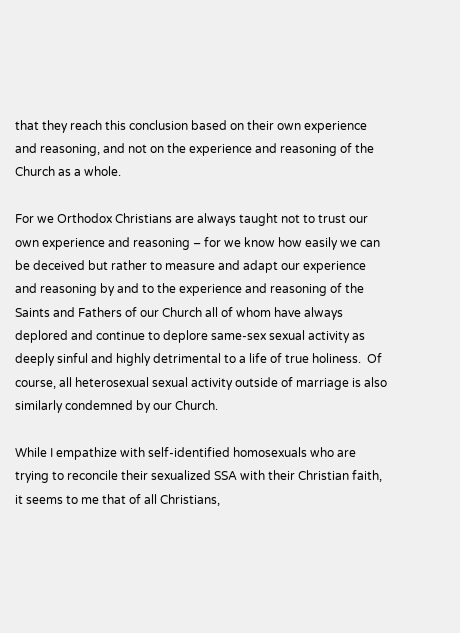that they reach this conclusion based on their own experience and reasoning, and not on the experience and reasoning of the Church as a whole.

For we Orthodox Christians are always taught not to trust our own experience and reasoning – for we know how easily we can be deceived but rather to measure and adapt our experience and reasoning by and to the experience and reasoning of the Saints and Fathers of our Church all of whom have always deplored and continue to deplore same-sex sexual activity as deeply sinful and highly detrimental to a life of true holiness.  Of course, all heterosexual sexual activity outside of marriage is also similarly condemned by our Church.

While I empathize with self-identified homosexuals who are trying to reconcile their sexualized SSA with their Christian faith, it seems to me that of all Christians,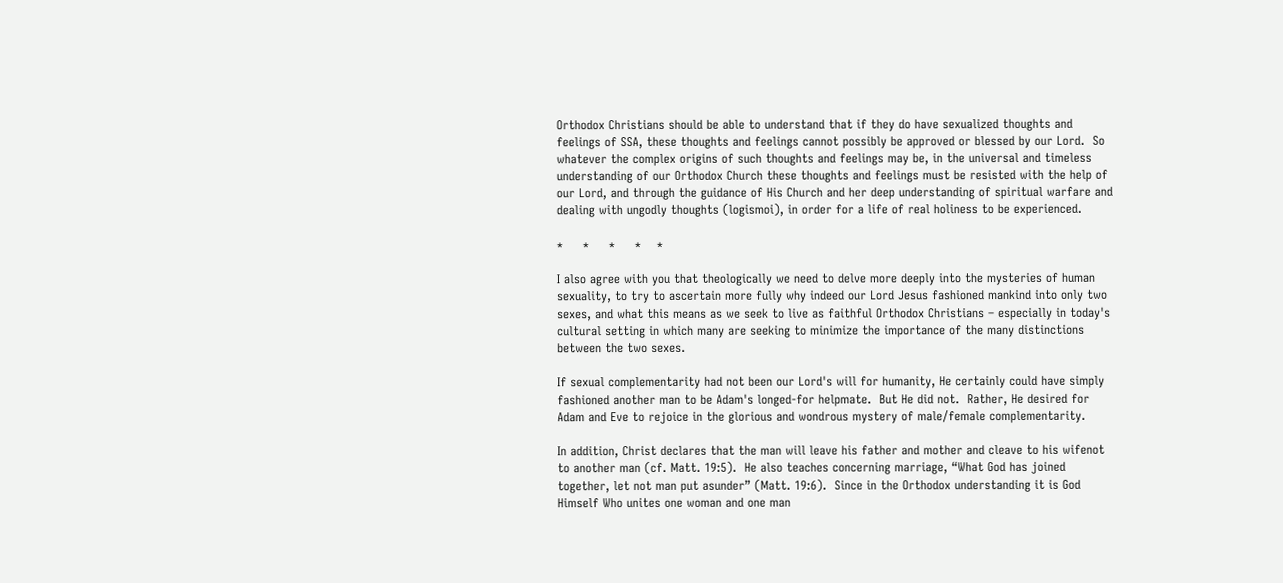Orthodox Christians should be able to understand that if they do have sexualized thoughts and feelings of SSA, these thoughts and feelings cannot possibly be approved or blessed by our Lord.  So whatever the complex origins of such thoughts and feelings may be, in the universal and timeless understanding of our Orthodox Church these thoughts and feelings must be resisted with the help of our Lord, and through the guidance of His Church and her deep understanding of spiritual warfare and dealing with ungodly thoughts (logismoi), in order for a life of real holiness to be experienced.

*     *     *     *    *

I also agree with you that theologically we need to delve more deeply into the mysteries of human sexuality, to try to ascertain more fully why indeed our Lord Jesus fashioned mankind into only two sexes, and what this means as we seek to live as faithful Orthodox Christians – especially in today's cultural setting in which many are seeking to minimize the importance of the many distinctions between the two sexes.

If sexual complementarity had not been our Lord's will for humanity, He certainly could have simply fashioned another man to be Adam's longed-for helpmate.  But He did not.  Rather, He desired for Adam and Eve to rejoice in the glorious and wondrous mystery of male/female complementarity.

In addition, Christ declares that the man will leave his father and mother and cleave to his wifenot to another man (cf. Matt. 19:5).  He also teaches concerning marriage, “What God has joined together, let not man put asunder” (Matt. 19:6).  Since in the Orthodox understanding it is God Himself Who unites one woman and one man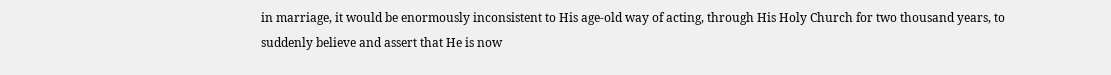in marriage, it would be enormously inconsistent to His age-old way of acting, through His Holy Church for two thousand years, to suddenly believe and assert that He is now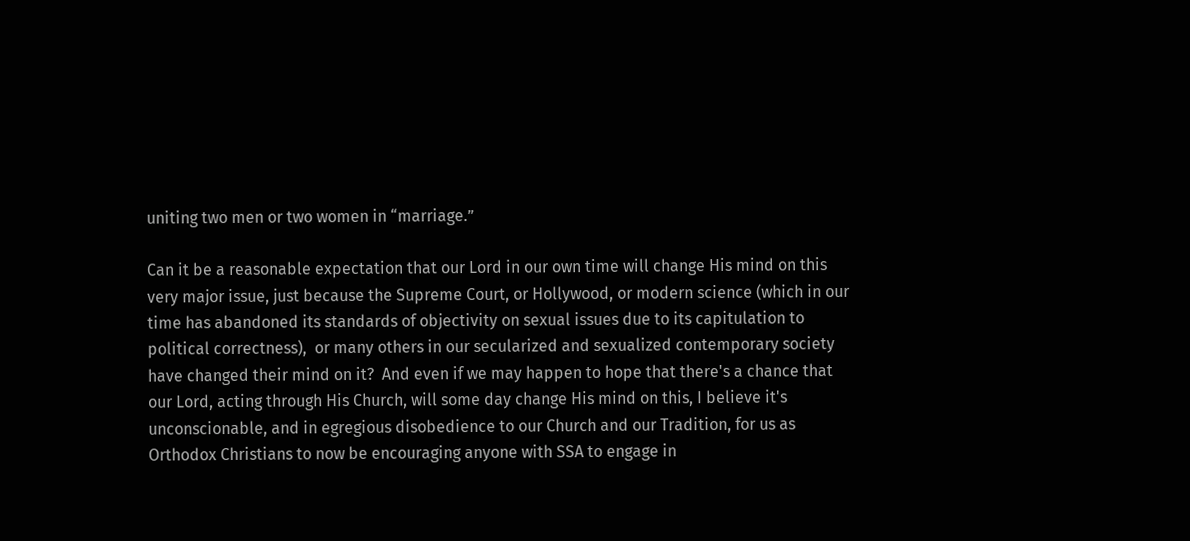uniting two men or two women in “marriage.”

Can it be a reasonable expectation that our Lord in our own time will change His mind on this very major issue, just because the Supreme Court, or Hollywood, or modern science (which in our time has abandoned its standards of objectivity on sexual issues due to its capitulation to political correctness),  or many others in our secularized and sexualized contemporary society have changed their mind on it?  And even if we may happen to hope that there's a chance that our Lord, acting through His Church, will some day change His mind on this, I believe it's unconscionable, and in egregious disobedience to our Church and our Tradition, for us as Orthodox Christians to now be encouraging anyone with SSA to engage in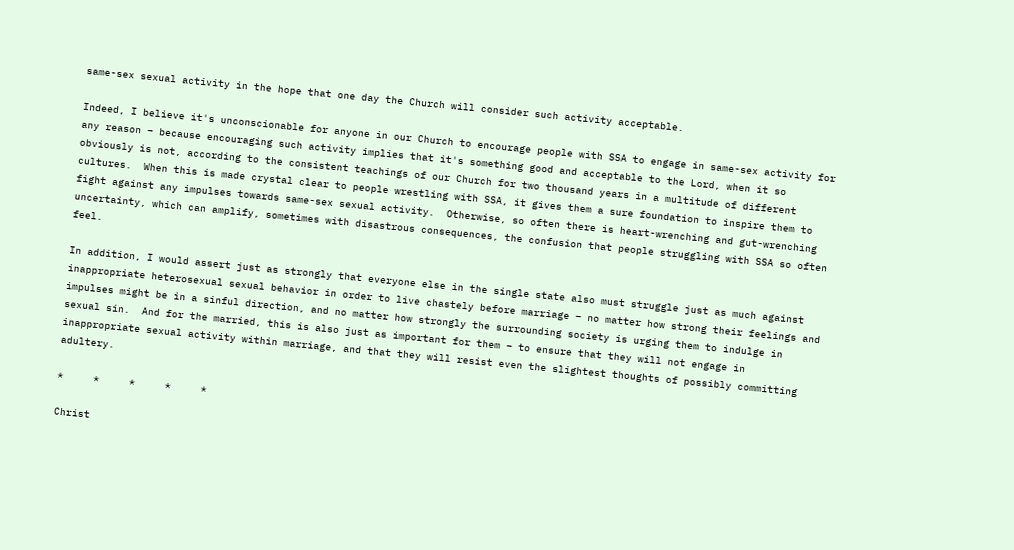same-sex sexual activity in the hope that one day the Church will consider such activity acceptable.

Indeed, I believe it's unconscionable for anyone in our Church to encourage people with SSA to engage in same-sex activity for any reason – because encouraging such activity implies that it's something good and acceptable to the Lord, when it so obviously is not, according to the consistent teachings of our Church for two thousand years in a multitude of different cultures.  When this is made crystal clear to people wrestling with SSA, it gives them a sure foundation to inspire them to fight against any impulses towards same-sex sexual activity.  Otherwise, so often there is heart-wrenching and gut-wrenching uncertainty, which can amplify, sometimes with disastrous consequences, the confusion that people struggling with SSA so often feel.

In addition, I would assert just as strongly that everyone else in the single state also must struggle just as much against inappropriate heterosexual sexual behavior in order to live chastely before marriage – no matter how strong their feelings and impulses might be in a sinful direction, and no matter how strongly the surrounding society is urging them to indulge in sexual sin.  And for the married, this is also just as important for them – to ensure that they will not engage in inappropriate sexual activity within marriage, and that they will resist even the slightest thoughts of possibly committing adultery.

*     *     *     *     *

Christ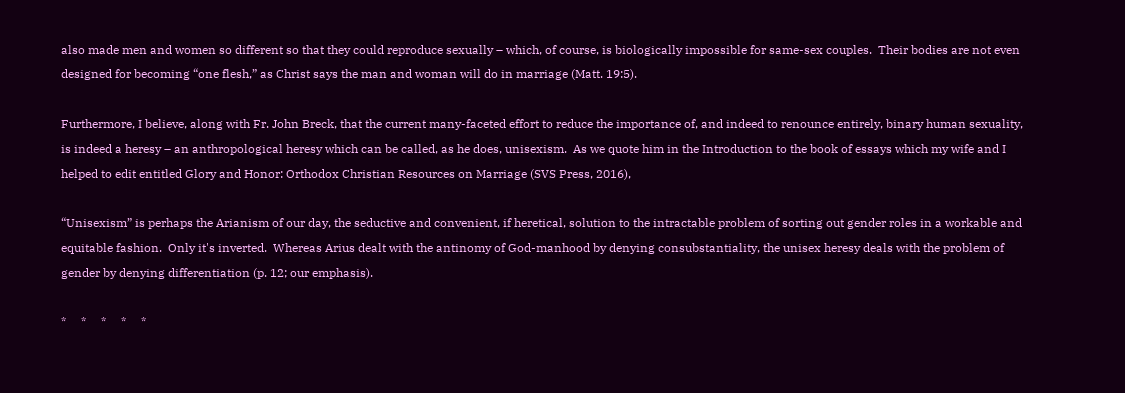also made men and women so different so that they could reproduce sexually – which, of course, is biologically impossible for same-sex couples.  Their bodies are not even designed for becoming “one flesh,” as Christ says the man and woman will do in marriage (Matt. 19:5).

Furthermore, I believe, along with Fr. John Breck, that the current many-faceted effort to reduce the importance of, and indeed to renounce entirely, binary human sexuality, is indeed a heresy – an anthropological heresy which can be called, as he does, unisexism.  As we quote him in the Introduction to the book of essays which my wife and I helped to edit entitled Glory and Honor: Orthodox Christian Resources on Marriage (SVS Press, 2016),

“Unisexism” is perhaps the Arianism of our day, the seductive and convenient, if heretical, solution to the intractable problem of sorting out gender roles in a workable and equitable fashion.  Only it's inverted.  Whereas Arius dealt with the antinomy of God-manhood by denying consubstantiality, the unisex heresy deals with the problem of gender by denying differentiation (p. 12; our emphasis).

*     *     *     *     *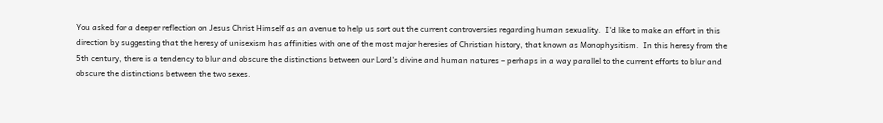You asked for a deeper reflection on Jesus Christ Himself as an avenue to help us sort out the current controversies regarding human sexuality.  I'd like to make an effort in this direction by suggesting that the heresy of unisexism has affinities with one of the most major heresies of Christian history, that known as Monophysitism.  In this heresy from the 5th century, there is a tendency to blur and obscure the distinctions between our Lord's divine and human natures – perhaps in a way parallel to the current efforts to blur and obscure the distinctions between the two sexes.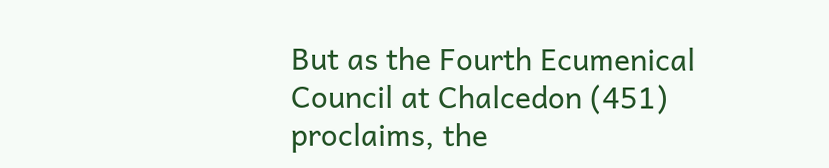But as the Fourth Ecumenical Council at Chalcedon (451) proclaims, the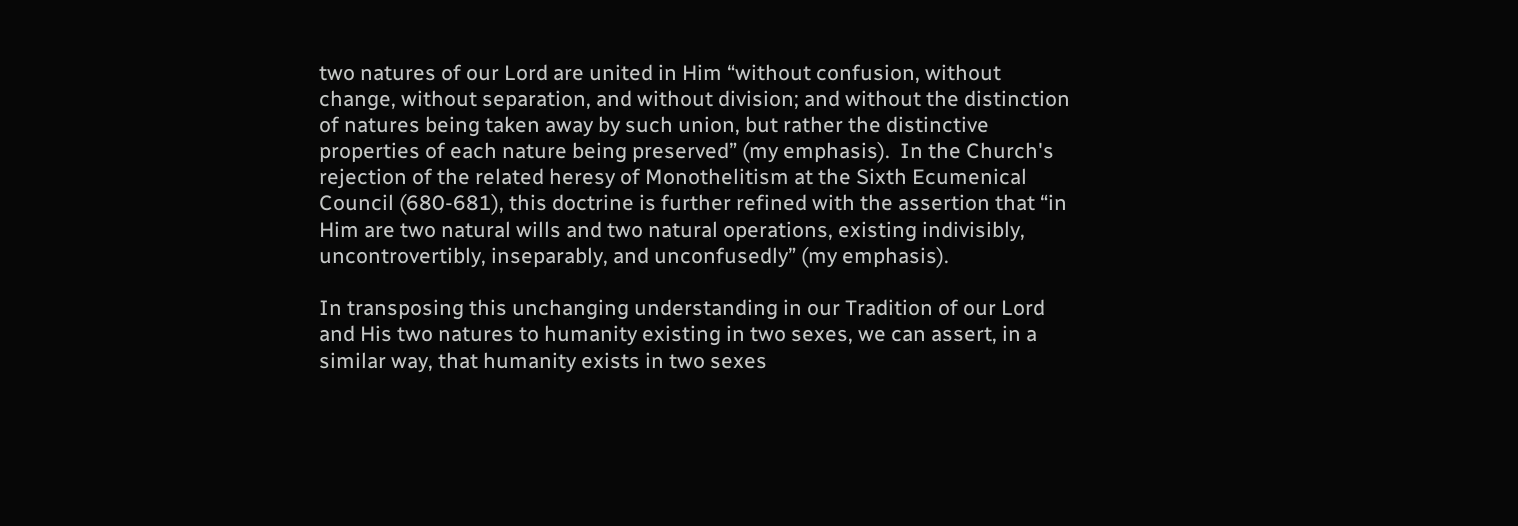two natures of our Lord are united in Him “without confusion, without change, without separation, and without division; and without the distinction of natures being taken away by such union, but rather the distinctive properties of each nature being preserved” (my emphasis).  In the Church's rejection of the related heresy of Monothelitism at the Sixth Ecumenical Council (680-681), this doctrine is further refined with the assertion that “in Him are two natural wills and two natural operations, existing indivisibly, uncontrovertibly, inseparably, and unconfusedly” (my emphasis).

In transposing this unchanging understanding in our Tradition of our Lord and His two natures to humanity existing in two sexes, we can assert, in a similar way, that humanity exists in two sexes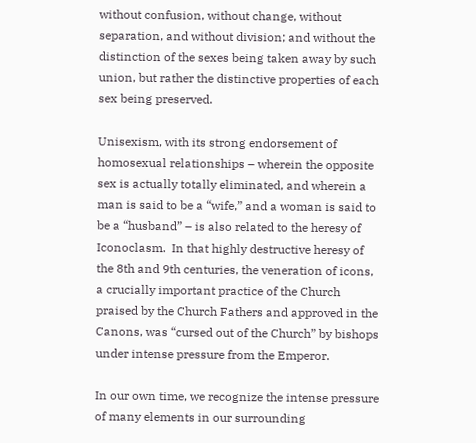without confusion, without change, without separation, and without division; and without the distinction of the sexes being taken away by such union, but rather the distinctive properties of each sex being preserved.

Unisexism, with its strong endorsement of homosexual relationships – wherein the opposite sex is actually totally eliminated, and wherein a man is said to be a “wife,” and a woman is said to be a “husband” – is also related to the heresy of Iconoclasm.  In that highly destructive heresy of the 8th and 9th centuries, the veneration of icons, a crucially important practice of the Church praised by the Church Fathers and approved in the Canons, was “cursed out of the Church” by bishops under intense pressure from the Emperor.

In our own time, we recognize the intense pressure of many elements in our surrounding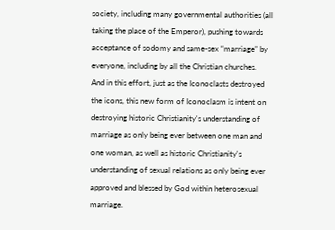society, including many governmental authorities (all taking the place of the Emperor), pushing towards acceptance of sodomy and same-sex “marriage” by everyone, including by all the Christian churches.  And in this effort, just as the Iconoclasts destroyed the icons, this new form of Iconoclasm is intent on destroying historic Christianity's understanding of marriage as only being ever between one man and one woman, as well as historic Christianity's understanding of sexual relations as only being ever approved and blessed by God within heterosexual marriage.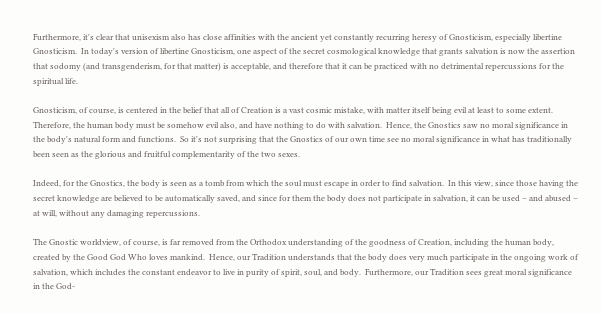Furthermore, it's clear that unisexism also has close affinities with the ancient yet constantly recurring heresy of Gnosticism, especially libertine Gnosticism.  In today's version of libertine Gnosticism, one aspect of the secret cosmological knowledge that grants salvation is now the assertion that sodomy (and transgenderism, for that matter) is acceptable, and therefore that it can be practiced with no detrimental repercussions for the spiritual life.

Gnosticism, of course, is centered in the belief that all of Creation is a vast cosmic mistake, with matter itself being evil at least to some extent.  Therefore, the human body must be somehow evil also, and have nothing to do with salvation.  Hence, the Gnostics saw no moral significance in the body's natural form and functions.  So it's not surprising that the Gnostics of our own time see no moral significance in what has traditionally been seen as the glorious and fruitful complementarity of the two sexes.

Indeed, for the Gnostics, the body is seen as a tomb from which the soul must escape in order to find salvation.  In this view, since those having the secret knowledge are believed to be automatically saved, and since for them the body does not participate in salvation, it can be used – and abused – at will, without any damaging repercussions.

The Gnostic worldview, of course, is far removed from the Orthodox understanding of the goodness of Creation, including the human body, created by the Good God Who loves mankind.  Hence, our Tradition understands that the body does very much participate in the ongoing work of salvation, which includes the constant endeavor to live in purity of spirit, soul, and body.  Furthermore, our Tradition sees great moral significance in the God-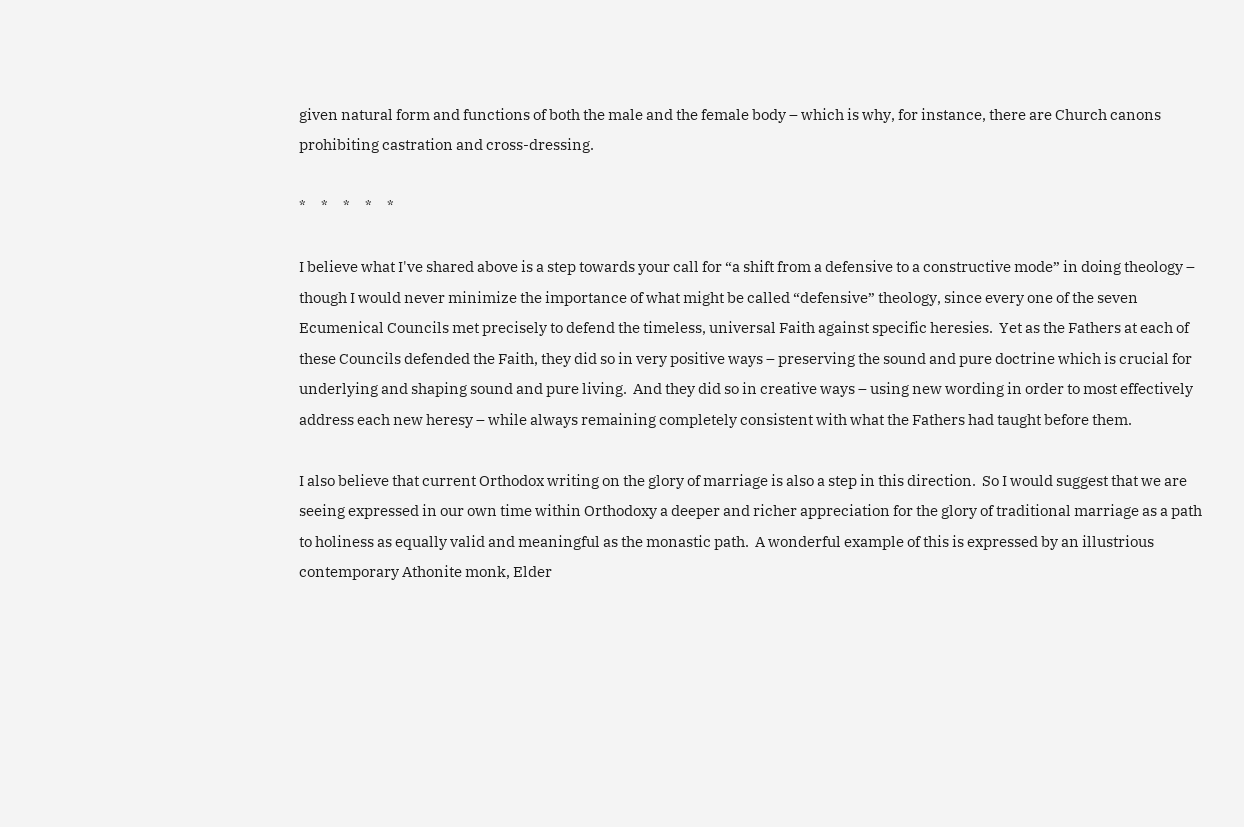given natural form and functions of both the male and the female body – which is why, for instance, there are Church canons prohibiting castration and cross-dressing.

*     *     *     *     *

I believe what I've shared above is a step towards your call for “a shift from a defensive to a constructive mode” in doing theology – though I would never minimize the importance of what might be called “defensive” theology, since every one of the seven Ecumenical Councils met precisely to defend the timeless, universal Faith against specific heresies.  Yet as the Fathers at each of these Councils defended the Faith, they did so in very positive ways – preserving the sound and pure doctrine which is crucial for underlying and shaping sound and pure living.  And they did so in creative ways – using new wording in order to most effectively address each new heresy – while always remaining completely consistent with what the Fathers had taught before them.

I also believe that current Orthodox writing on the glory of marriage is also a step in this direction.  So I would suggest that we are seeing expressed in our own time within Orthodoxy a deeper and richer appreciation for the glory of traditional marriage as a path to holiness as equally valid and meaningful as the monastic path.  A wonderful example of this is expressed by an illustrious contemporary Athonite monk, Elder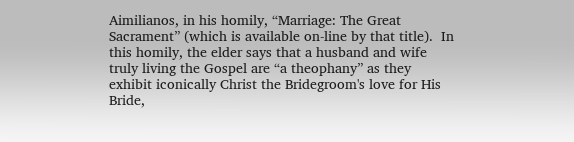Aimilianos, in his homily, “Marriage: The Great Sacrament” (which is available on-line by that title).  In this homily, the elder says that a husband and wife truly living the Gospel are “a theophany” as they exhibit iconically Christ the Bridegroom's love for His Bride,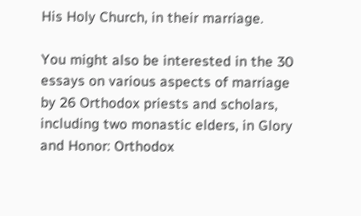His Holy Church, in their marriage.

You might also be interested in the 30 essays on various aspects of marriage by 26 Orthodox priests and scholars, including two monastic elders, in Glory and Honor: Orthodox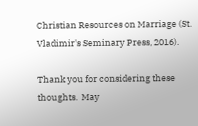Christian Resources on Marriage (St. Vladimir's Seminary Press, 2016).

Thank you for considering these thoughts.  May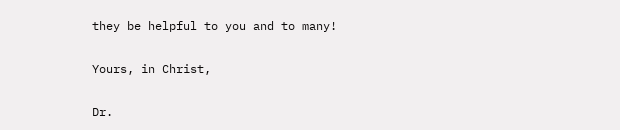they be helpful to you and to many!

Yours, in Christ,

Dr.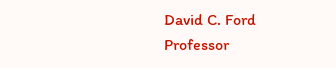David C. Ford
Professor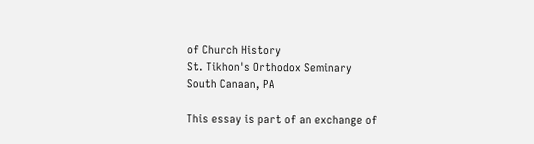of Church History
St. Tikhon's Orthodox Seminary
South Canaan, PA

This essay is part of an exchange of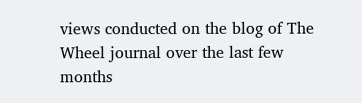views conducted on the blog of The Wheel journal over the last few months